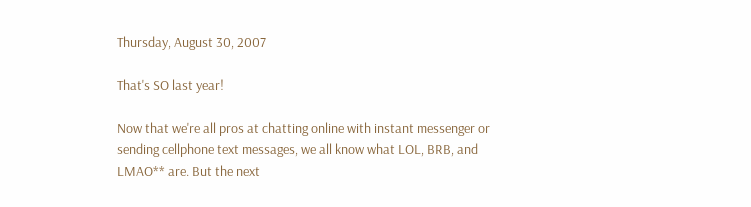Thursday, August 30, 2007

That's SO last year!

Now that we're all pros at chatting online with instant messenger or sending cellphone text messages, we all know what LOL, BRB, and LMAO** are. But the next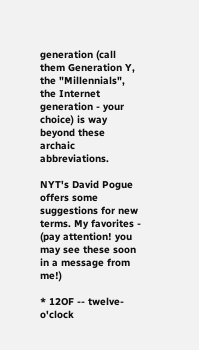generation (call them Generation Y, the "Millennials", the Internet generation - your choice) is way beyond these archaic abbreviations.

NYT's David Pogue offers some suggestions for new terms. My favorites - (pay attention! you may see these soon in a message from me!)

* 12OF -- twelve-o'clock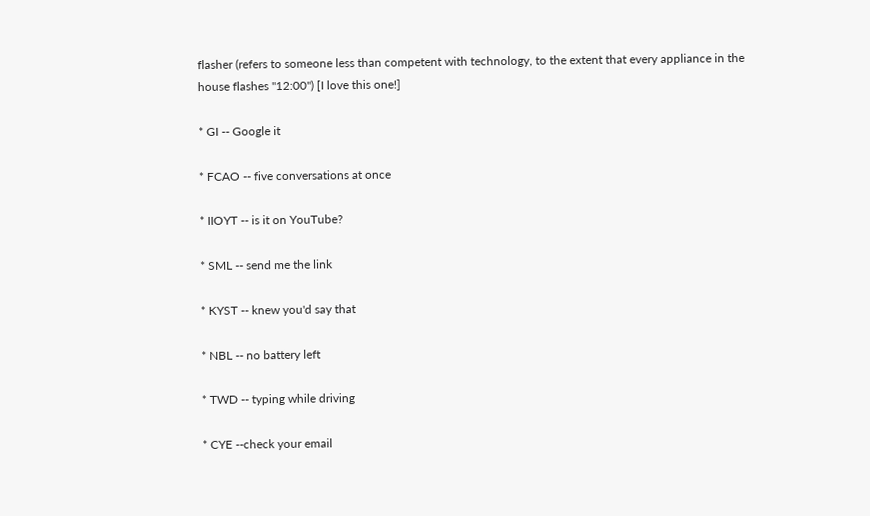flasher (refers to someone less than competent with technology, to the extent that every appliance in the house flashes "12:00") [I love this one!]

* GI -- Google it

* FCAO -- five conversations at once

* IIOYT -- is it on YouTube?

* SML -- send me the link

* KYST -- knew you'd say that

* NBL -- no battery left

* TWD -- typing while driving

* CYE --check your email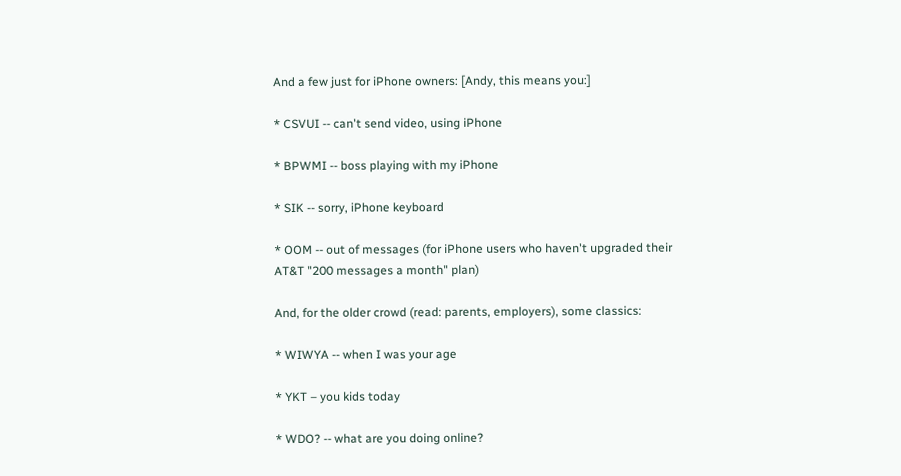And a few just for iPhone owners: [Andy, this means you:]

* CSVUI -- can't send video, using iPhone

* BPWMI -- boss playing with my iPhone

* SIK -- sorry, iPhone keyboard

* OOM -- out of messages (for iPhone users who haven't upgraded their AT&T "200 messages a month" plan)

And, for the older crowd (read: parents, employers), some classics:

* WIWYA -- when I was your age

* YKT – you kids today

* WDO? -- what are you doing online?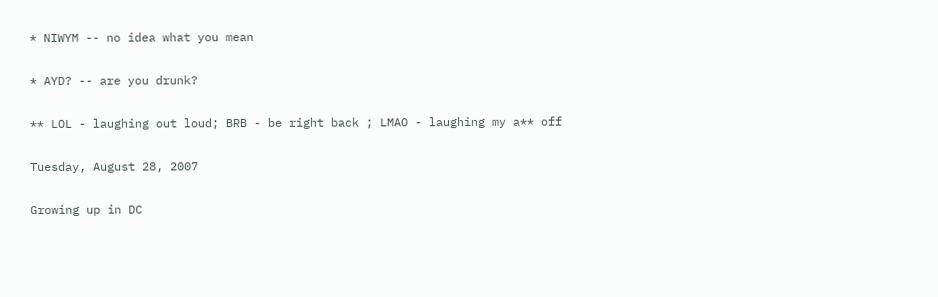* NIWYM -- no idea what you mean

* AYD? -- are you drunk?

** LOL - laughing out loud; BRB - be right back ; LMAO - laughing my a** off

Tuesday, August 28, 2007

Growing up in DC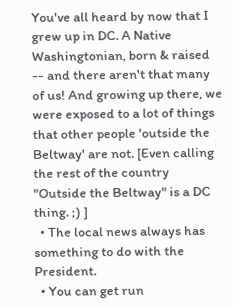You've all heard by now that I grew up in DC. A Native Washingtonian, born & raised -- and there aren't that many of us! And growing up there, we were exposed to a lot of things that other people 'outside the Beltway' are not. [Even calling the rest of the country "Outside the Beltway" is a DC thing. ;) ]
  • The local news always has something to do with the President.
  • You can get run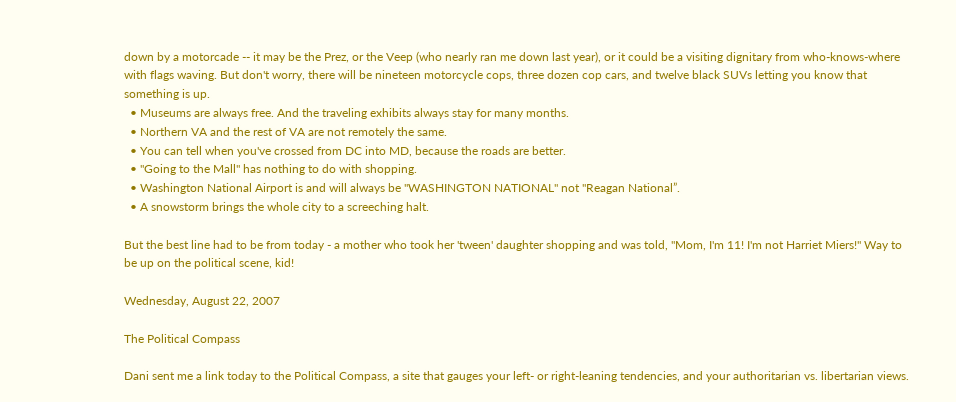down by a motorcade -- it may be the Prez, or the Veep (who nearly ran me down last year), or it could be a visiting dignitary from who-knows-where with flags waving. But don't worry, there will be nineteen motorcycle cops, three dozen cop cars, and twelve black SUVs letting you know that something is up.
  • Museums are always free. And the traveling exhibits always stay for many months.
  • Northern VA and the rest of VA are not remotely the same.
  • You can tell when you've crossed from DC into MD, because the roads are better.
  • "Going to the Mall" has nothing to do with shopping.
  • Washington National Airport is and will always be "WASHINGTON NATIONAL" not "Reagan National”.
  • A snowstorm brings the whole city to a screeching halt.

But the best line had to be from today - a mother who took her 'tween' daughter shopping and was told, "Mom, I'm 11! I'm not Harriet Miers!" Way to be up on the political scene, kid!

Wednesday, August 22, 2007

The Political Compass

Dani sent me a link today to the Political Compass, a site that gauges your left- or right-leaning tendencies, and your authoritarian vs. libertarian views.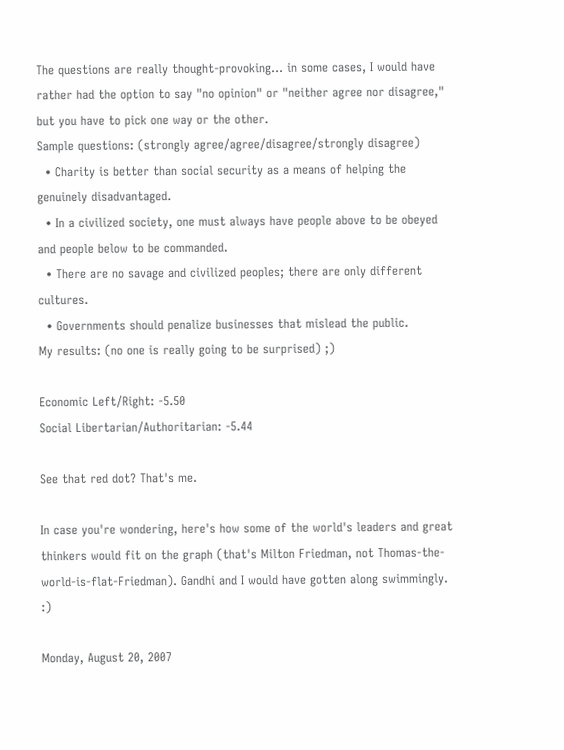The questions are really thought-provoking... in some cases, I would have rather had the option to say "no opinion" or "neither agree nor disagree," but you have to pick one way or the other.
Sample questions: (strongly agree/agree/disagree/strongly disagree)
  • Charity is better than social security as a means of helping the genuinely disadvantaged.
  • In a civilized society, one must always have people above to be obeyed and people below to be commanded.
  • There are no savage and civilized peoples; there are only different cultures.
  • Governments should penalize businesses that mislead the public.
My results: (no one is really going to be surprised) ;)

Economic Left/Right: -5.50
Social Libertarian/Authoritarian: -5.44

See that red dot? That's me.

In case you're wondering, here's how some of the world's leaders and great thinkers would fit on the graph (that's Milton Friedman, not Thomas-the-world-is-flat-Friedman). Gandhi and I would have gotten along swimmingly. :)

Monday, August 20, 2007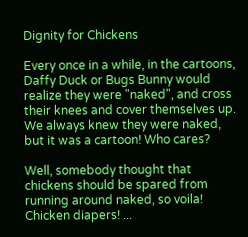Dignity for Chickens

Every once in a while, in the cartoons, Daffy Duck or Bugs Bunny would realize they were "naked", and cross their knees and cover themselves up. We always knew they were naked, but it was a cartoon! Who cares?

Well, somebody thought that chickens should be spared from running around naked, so voila! Chicken diapers! ...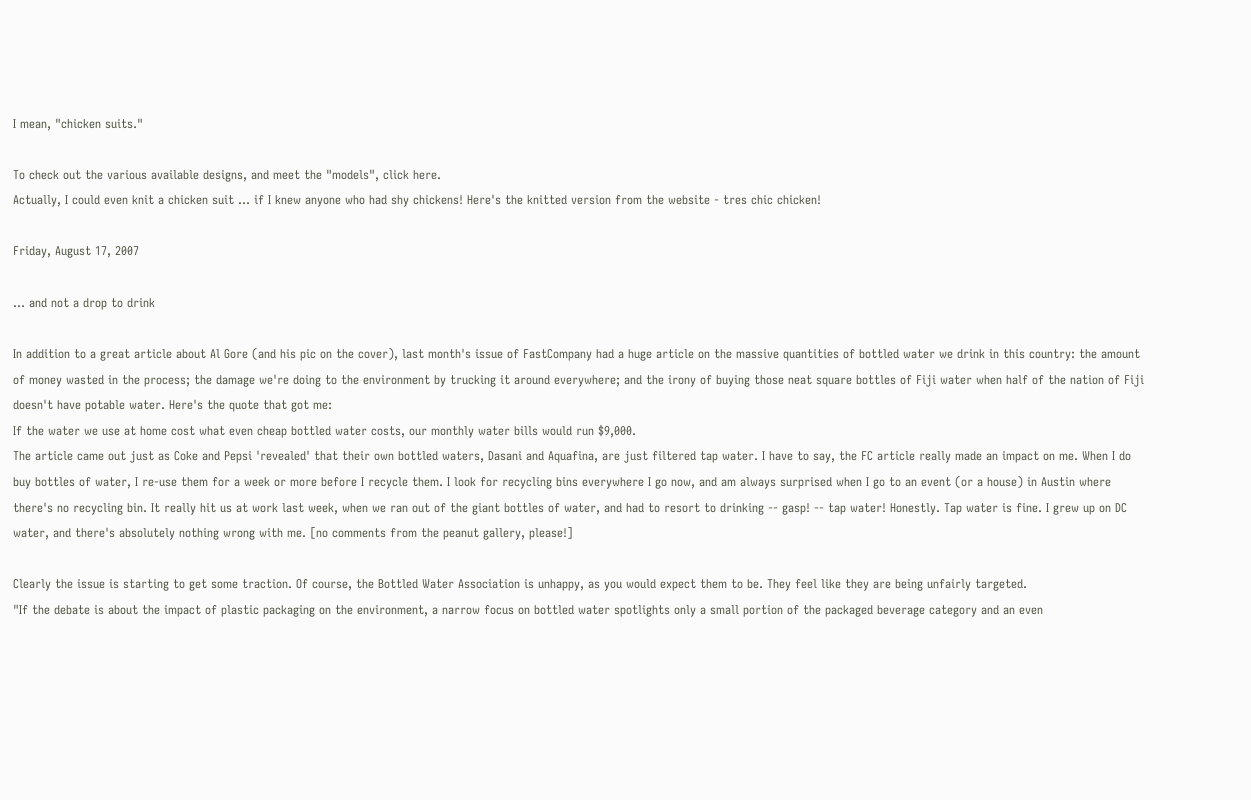I mean, "chicken suits."

To check out the various available designs, and meet the "models", click here.
Actually, I could even knit a chicken suit ... if I knew anyone who had shy chickens! Here's the knitted version from the website - tres chic chicken!

Friday, August 17, 2007

... and not a drop to drink

In addition to a great article about Al Gore (and his pic on the cover), last month's issue of FastCompany had a huge article on the massive quantities of bottled water we drink in this country: the amount of money wasted in the process; the damage we're doing to the environment by trucking it around everywhere; and the irony of buying those neat square bottles of Fiji water when half of the nation of Fiji doesn't have potable water. Here's the quote that got me:
If the water we use at home cost what even cheap bottled water costs, our monthly water bills would run $9,000.
The article came out just as Coke and Pepsi 'revealed' that their own bottled waters, Dasani and Aquafina, are just filtered tap water. I have to say, the FC article really made an impact on me. When I do buy bottles of water, I re-use them for a week or more before I recycle them. I look for recycling bins everywhere I go now, and am always surprised when I go to an event (or a house) in Austin where there's no recycling bin. It really hit us at work last week, when we ran out of the giant bottles of water, and had to resort to drinking -- gasp! -- tap water! Honestly. Tap water is fine. I grew up on DC water, and there's absolutely nothing wrong with me. [no comments from the peanut gallery, please!]

Clearly the issue is starting to get some traction. Of course, the Bottled Water Association is unhappy, as you would expect them to be. They feel like they are being unfairly targeted.
"If the debate is about the impact of plastic packaging on the environment, a narrow focus on bottled water spotlights only a small portion of the packaged beverage category and an even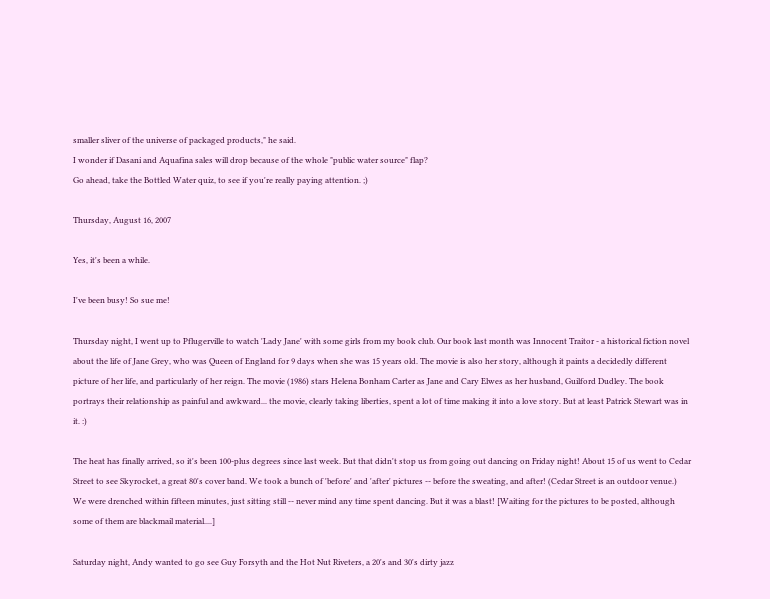smaller sliver of the universe of packaged products," he said.
I wonder if Dasani and Aquafina sales will drop because of the whole "public water source" flap?
Go ahead, take the Bottled Water quiz, to see if you're really paying attention. ;)

Thursday, August 16, 2007

Yes, it's been a while.

I've been busy! So sue me!

Thursday night, I went up to Pflugerville to watch 'Lady Jane' with some girls from my book club. Our book last month was Innocent Traitor - a historical fiction novel about the life of Jane Grey, who was Queen of England for 9 days when she was 15 years old. The movie is also her story, although it paints a decidedly different picture of her life, and particularly of her reign. The movie (1986) stars Helena Bonham Carter as Jane and Cary Elwes as her husband, Guilford Dudley. The book portrays their relationship as painful and awkward... the movie, clearly taking liberties, spent a lot of time making it into a love story. But at least Patrick Stewart was in it. :)

The heat has finally arrived, so it's been 100-plus degrees since last week. But that didn't stop us from going out dancing on Friday night! About 15 of us went to Cedar Street to see Skyrocket, a great 80's cover band. We took a bunch of 'before' and 'after' pictures -- before the sweating, and after! (Cedar Street is an outdoor venue.) We were drenched within fifteen minutes, just sitting still -- never mind any time spent dancing. But it was a blast! [Waiting for the pictures to be posted, although some of them are blackmail material....]

Saturday night, Andy wanted to go see Guy Forsyth and the Hot Nut Riveters, a 20's and 30's dirty jazz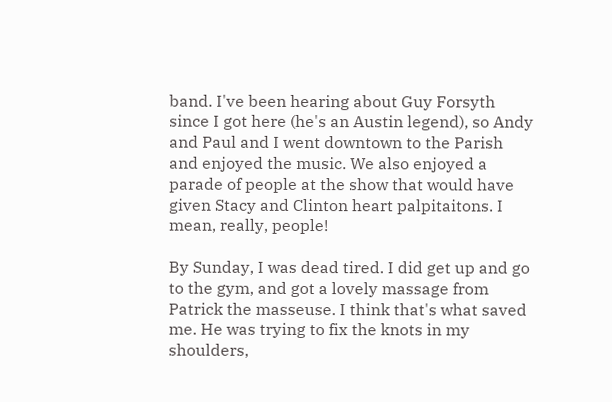band. I've been hearing about Guy Forsyth since I got here (he's an Austin legend), so Andy and Paul and I went downtown to the Parish and enjoyed the music. We also enjoyed a parade of people at the show that would have given Stacy and Clinton heart palpitaitons. I mean, really, people!

By Sunday, I was dead tired. I did get up and go to the gym, and got a lovely massage from Patrick the masseuse. I think that's what saved me. He was trying to fix the knots in my shoulders,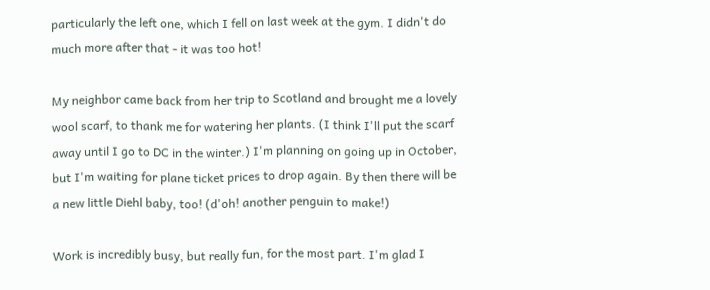particularly the left one, which I fell on last week at the gym. I didn't do much more after that - it was too hot!

My neighbor came back from her trip to Scotland and brought me a lovely wool scarf, to thank me for watering her plants. (I think I'll put the scarf away until I go to DC in the winter.) I'm planning on going up in October, but I'm waiting for plane ticket prices to drop again. By then there will be a new little Diehl baby, too! (d'oh! another penguin to make!)

Work is incredibly busy, but really fun, for the most part. I'm glad I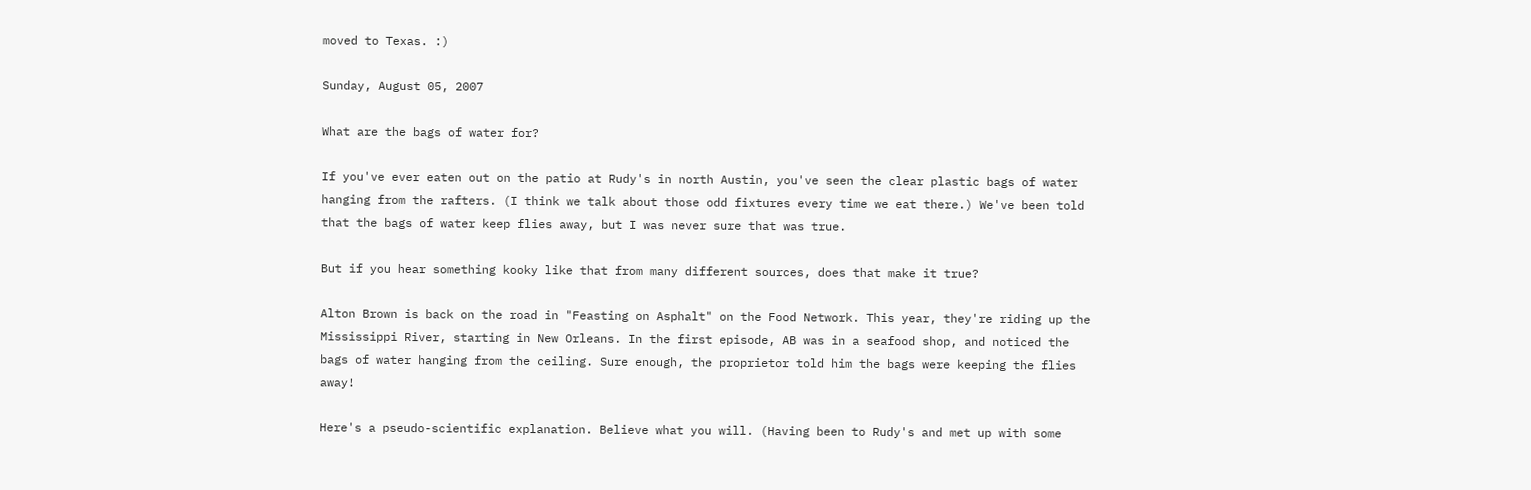moved to Texas. :)

Sunday, August 05, 2007

What are the bags of water for?

If you've ever eaten out on the patio at Rudy's in north Austin, you've seen the clear plastic bags of water hanging from the rafters. (I think we talk about those odd fixtures every time we eat there.) We've been told that the bags of water keep flies away, but I was never sure that was true.

But if you hear something kooky like that from many different sources, does that make it true?

Alton Brown is back on the road in "Feasting on Asphalt" on the Food Network. This year, they're riding up the Mississippi River, starting in New Orleans. In the first episode, AB was in a seafood shop, and noticed the bags of water hanging from the ceiling. Sure enough, the proprietor told him the bags were keeping the flies away!

Here's a pseudo-scientific explanation. Believe what you will. (Having been to Rudy's and met up with some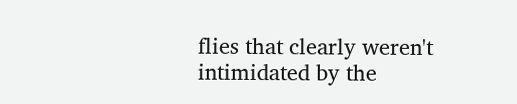flies that clearly weren't intimidated by the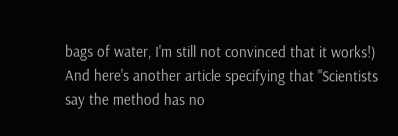bags of water, I'm still not convinced that it works!) And here's another article specifying that "Scientists say the method has no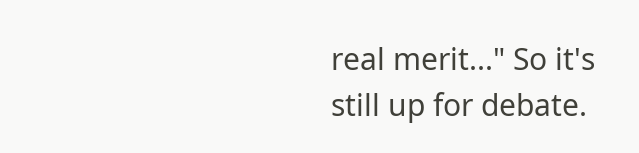real merit..." So it's still up for debate.